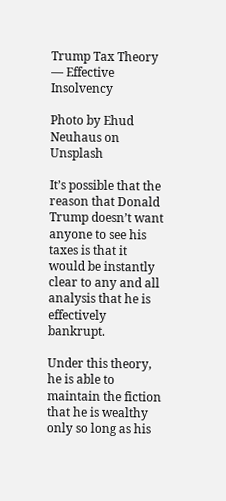Trump Tax Theory — Effective Insolvency

Photo by Ehud Neuhaus on Unsplash

It’s possible that the reason that Donald Trump doesn’t want anyone to see his taxes is that it would be instantly clear to any and all analysis that he is effectively bankrupt.

Under this theory, he is able to maintain the fiction that he is wealthy only so long as his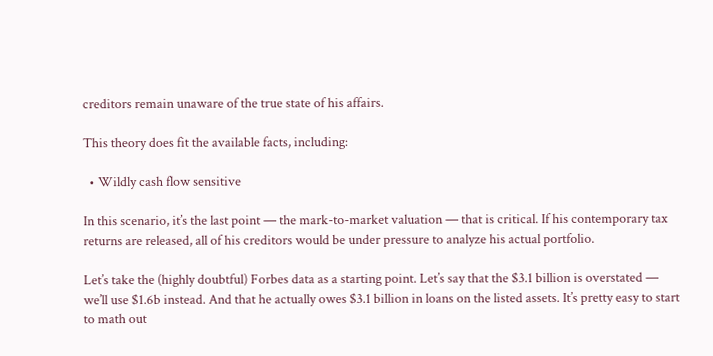creditors remain unaware of the true state of his affairs.

This theory does fit the available facts, including:

  • Wildly cash flow sensitive

In this scenario, it’s the last point — the mark-to-market valuation — that is critical. If his contemporary tax returns are released, all of his creditors would be under pressure to analyze his actual portfolio.

Let’s take the (highly doubtful) Forbes data as a starting point. Let’s say that the $3.1 billion is overstated — we’ll use $1.6b instead. And that he actually owes $3.1 billion in loans on the listed assets. It’s pretty easy to start to math out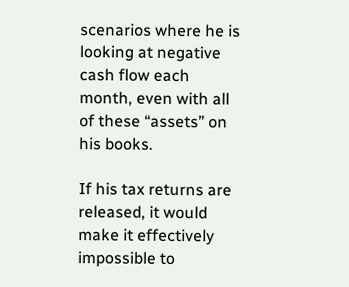scenarios where he is looking at negative cash flow each month, even with all of these “assets” on his books.

If his tax returns are released, it would make it effectively impossible to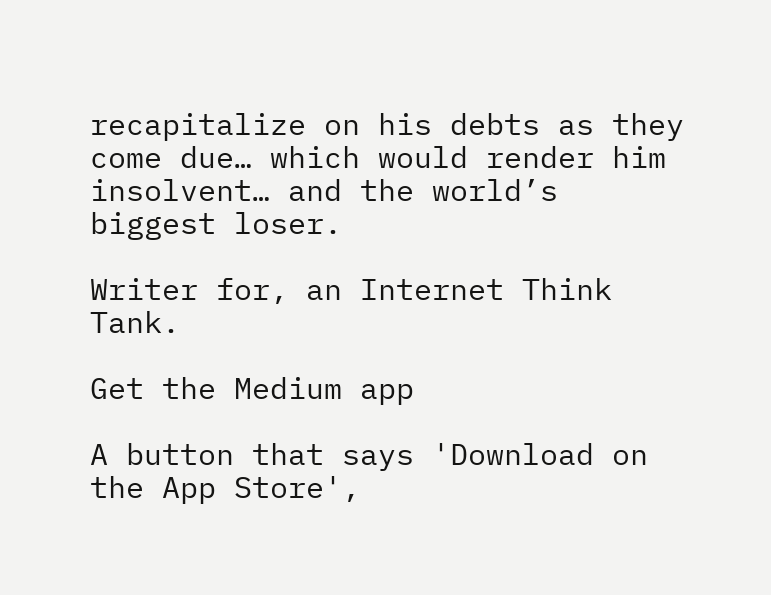recapitalize on his debts as they come due… which would render him insolvent… and the world’s biggest loser.

Writer for, an Internet Think Tank.

Get the Medium app

A button that says 'Download on the App Store',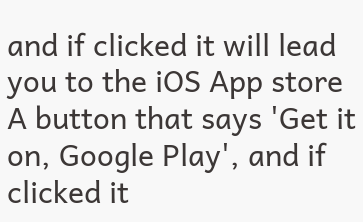and if clicked it will lead you to the iOS App store
A button that says 'Get it on, Google Play', and if clicked it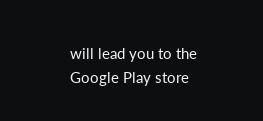will lead you to the Google Play store